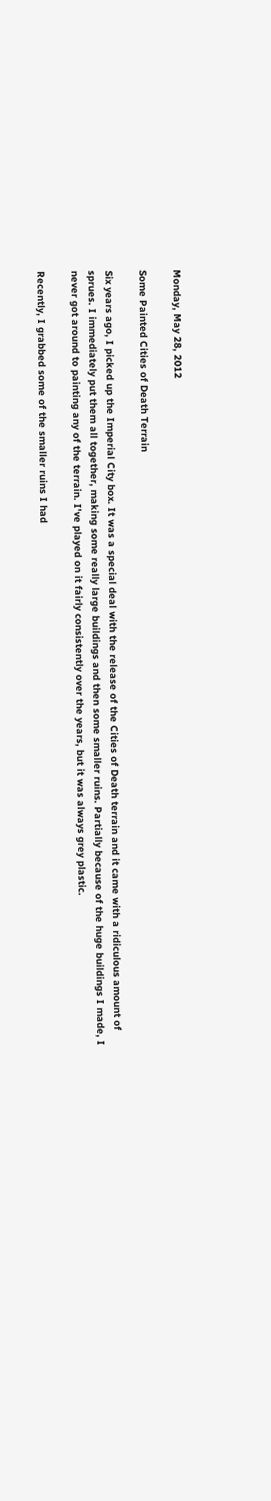Monday, May 28, 2012

Some Painted Cities of Death Terrain

Six years ago, I picked up the Imperial City box. It was a special deal with the release of the Cities of Death terrain and it came with a ridiculous amount of sprues. I immediately put them all together, making some really large buildings and then some smaller ruins. Partially because of the huge buildings I made, I never got around to painting any of the terrain. I've played on it fairly consistently over the years, but it was always grey plastic.

Recently, I grabbed some of the smaller ruins I had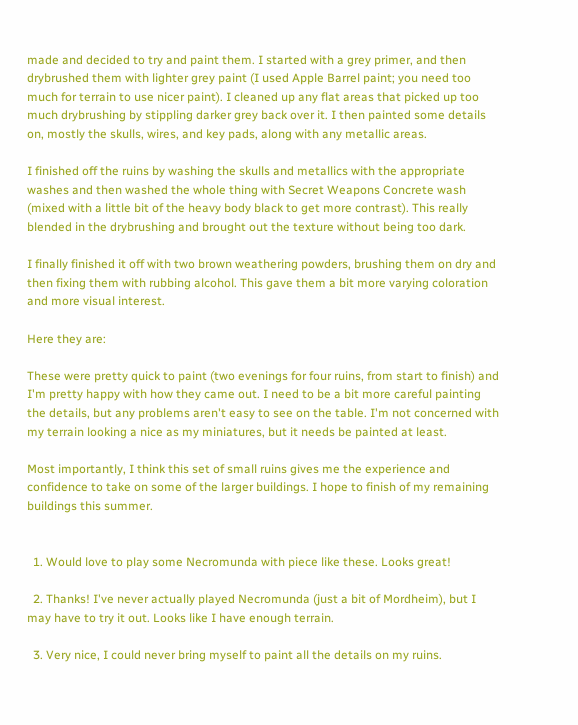made and decided to try and paint them. I started with a grey primer, and then drybrushed them with lighter grey paint (I used Apple Barrel paint; you need too much for terrain to use nicer paint). I cleaned up any flat areas that picked up too much drybrushing by stippling darker grey back over it. I then painted some details on, mostly the skulls, wires, and key pads, along with any metallic areas.

I finished off the ruins by washing the skulls and metallics with the appropriate washes and then washed the whole thing with Secret Weapons Concrete wash (mixed with a little bit of the heavy body black to get more contrast). This really blended in the drybrushing and brought out the texture without being too dark.

I finally finished it off with two brown weathering powders, brushing them on dry and then fixing them with rubbing alcohol. This gave them a bit more varying coloration and more visual interest.

Here they are:

These were pretty quick to paint (two evenings for four ruins, from start to finish) and I'm pretty happy with how they came out. I need to be a bit more careful painting the details, but any problems aren't easy to see on the table. I'm not concerned with my terrain looking a nice as my miniatures, but it needs be painted at least.

Most importantly, I think this set of small ruins gives me the experience and confidence to take on some of the larger buildings. I hope to finish of my remaining buildings this summer.


  1. Would love to play some Necromunda with piece like these. Looks great!

  2. Thanks! I've never actually played Necromunda (just a bit of Mordheim), but I may have to try it out. Looks like I have enough terrain.

  3. Very nice, I could never bring myself to paint all the details on my ruins.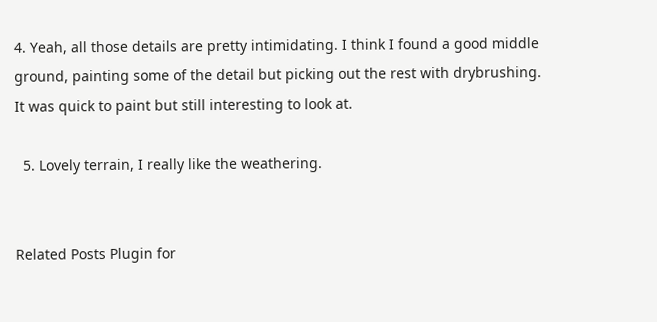4. Yeah, all those details are pretty intimidating. I think I found a good middle ground, painting some of the detail but picking out the rest with drybrushing. It was quick to paint but still interesting to look at.

  5. Lovely terrain, I really like the weathering.


Related Posts Plugin for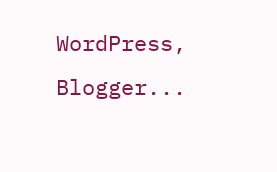WordPress, Blogger...